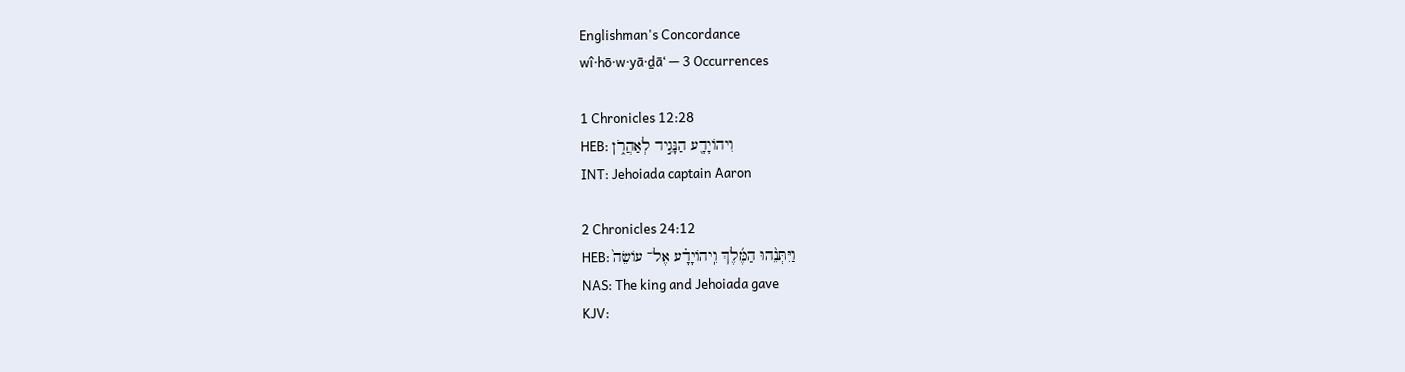Englishman's Concordance
wî·hō·w·yā·ḏā‘ — 3 Occurrences

1 Chronicles 12:28
HEB: וִיהוֹיָדָ֖ע הַנָּגִ֣יד לְאַהֲרֹ֑ן
INT: Jehoiada captain Aaron

2 Chronicles 24:12
HEB: וַיִּתְּנֵ֨הוּ הַמֶּ֜לֶךְ וִֽיהוֹיָדָ֗ע אֶל־ עוֹשֵׂה֙
NAS: The king and Jehoiada gave
KJV: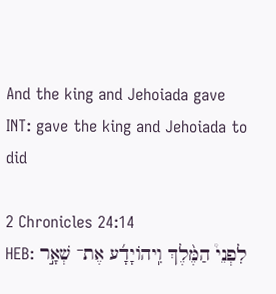And the king and Jehoiada gave
INT: gave the king and Jehoiada to did

2 Chronicles 24:14
HEB: לִפְנֵי֩ הַמֶּ֨לֶךְ וִֽיהוֹיָדָ֜ע אֶת־ שְׁאָ֣ר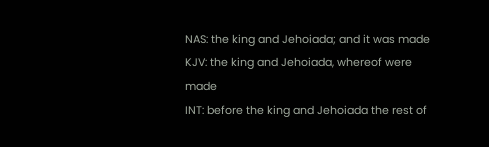NAS: the king and Jehoiada; and it was made
KJV: the king and Jehoiada, whereof were made
INT: before the king and Jehoiada the rest of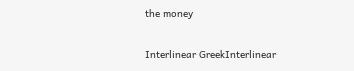the money

Interlinear GreekInterlinear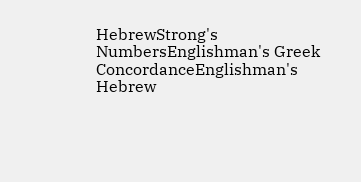HebrewStrong's NumbersEnglishman's Greek ConcordanceEnglishman's Hebrew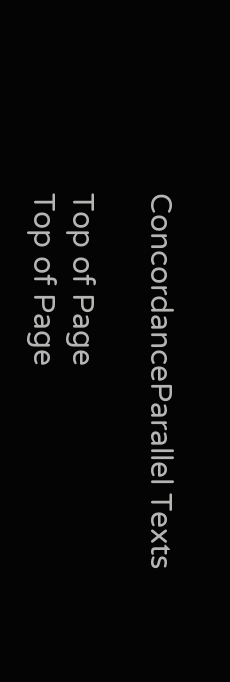ConcordanceParallel Texts

Top of Page
Top of Page